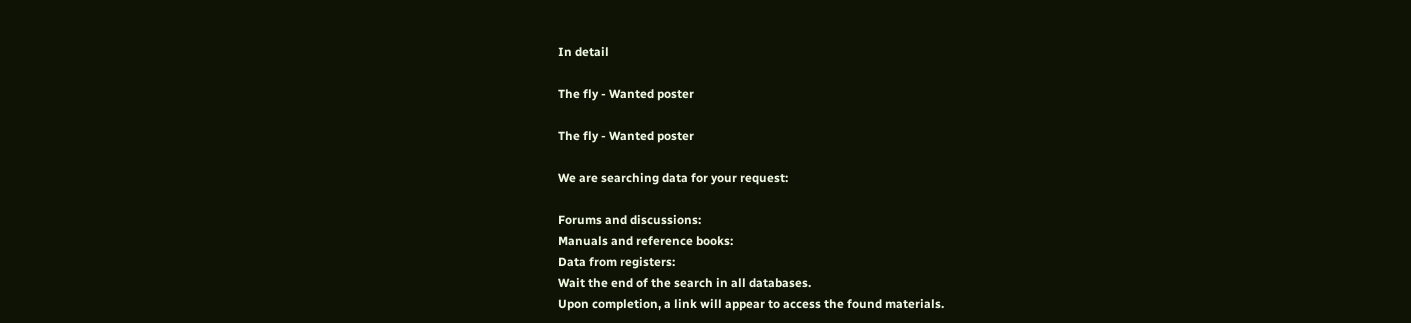In detail

The fly - Wanted poster

The fly - Wanted poster

We are searching data for your request:

Forums and discussions:
Manuals and reference books:
Data from registers:
Wait the end of the search in all databases.
Upon completion, a link will appear to access the found materials.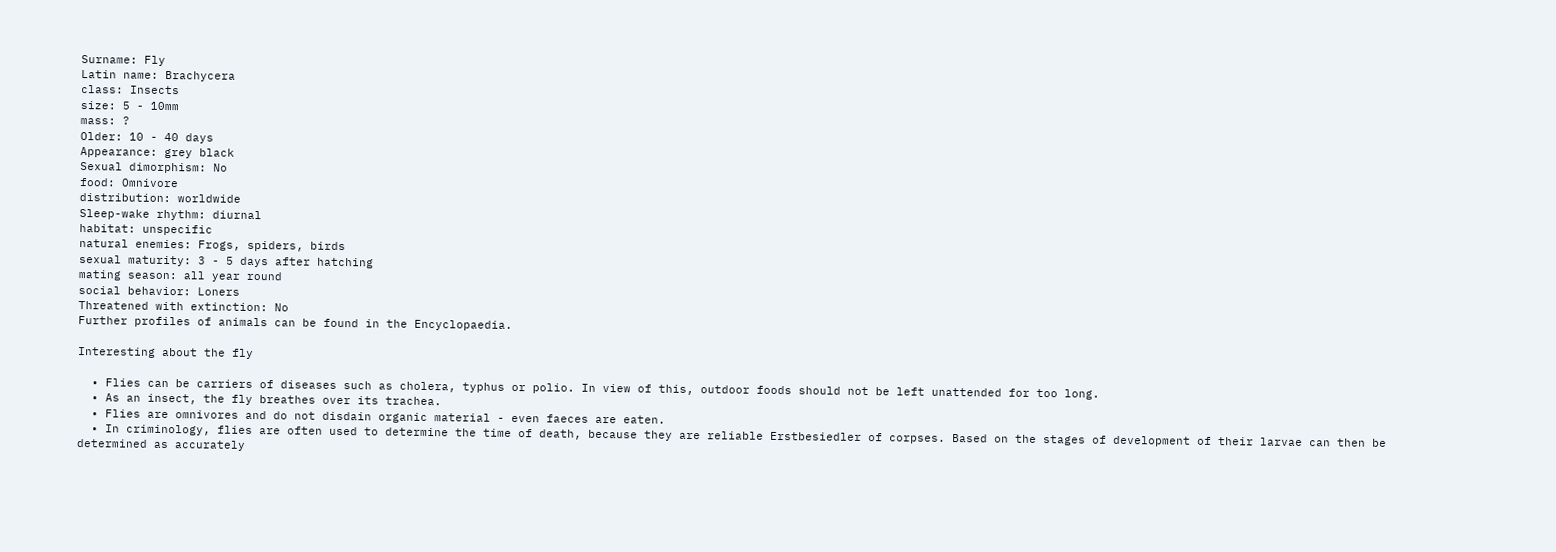Surname: Fly
Latin name: Brachycera
class: Insects
size: 5 - 10mm
mass: ?
Older: 10 - 40 days
Appearance: grey black
Sexual dimorphism: No
food: Omnivore
distribution: worldwide
Sleep-wake rhythm: diurnal
habitat: unspecific
natural enemies: Frogs, spiders, birds
sexual maturity: 3 - 5 days after hatching
mating season: all year round
social behavior: Loners
Threatened with extinction: No
Further profiles of animals can be found in the Encyclopaedia.

Interesting about the fly

  • Flies can be carriers of diseases such as cholera, typhus or polio. In view of this, outdoor foods should not be left unattended for too long.
  • As an insect, the fly breathes over its trachea.
  • Flies are omnivores and do not disdain organic material - even faeces are eaten.
  • In criminology, flies are often used to determine the time of death, because they are reliable Erstbesiedler of corpses. Based on the stages of development of their larvae can then be determined as accurately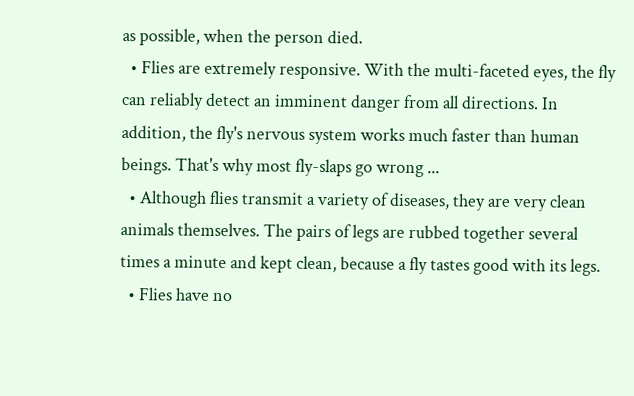as possible, when the person died.
  • Flies are extremely responsive. With the multi-faceted eyes, the fly can reliably detect an imminent danger from all directions. In addition, the fly's nervous system works much faster than human beings. That's why most fly-slaps go wrong ...
  • Although flies transmit a variety of diseases, they are very clean animals themselves. The pairs of legs are rubbed together several times a minute and kept clean, because a fly tastes good with its legs.
  • Flies have no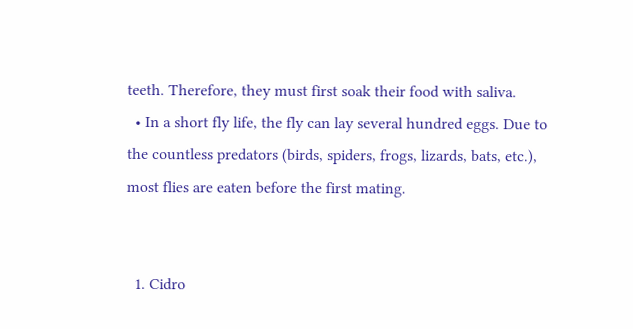teeth. Therefore, they must first soak their food with saliva.
  • In a short fly life, the fly can lay several hundred eggs. Due to the countless predators (birds, spiders, frogs, lizards, bats, etc.), most flies are eaten before the first mating.


  1. Cidro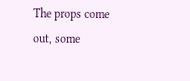The props come out, some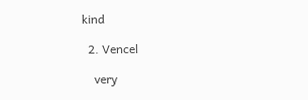kind

  2. Vencel

    very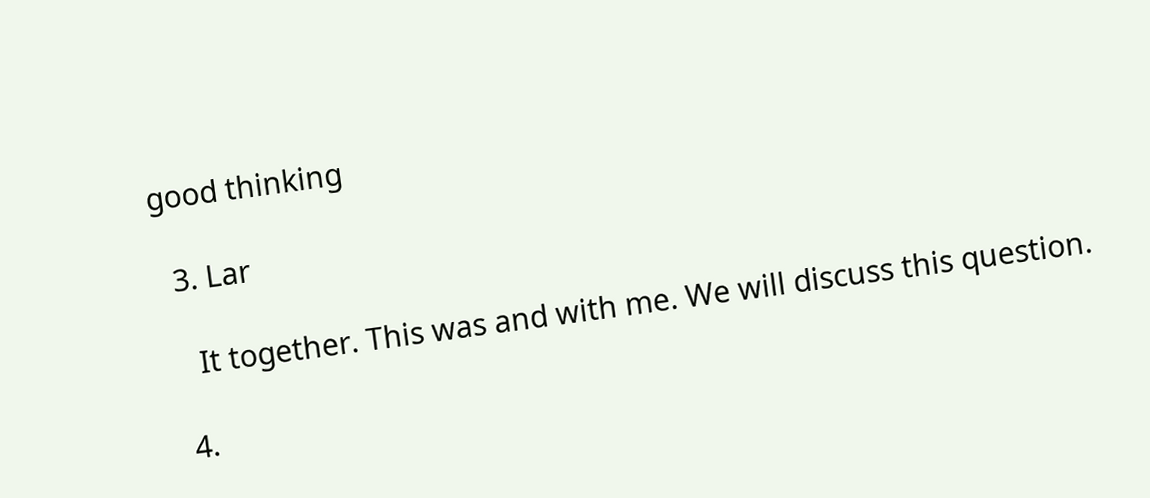good thinking

  3. Lar

    It together. This was and with me. We will discuss this question.

  4.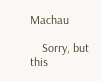Machau

    Sorry, but this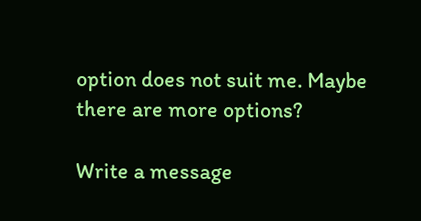option does not suit me. Maybe there are more options?

Write a message